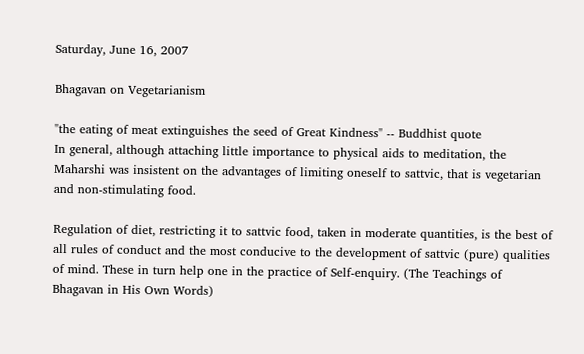Saturday, June 16, 2007

Bhagavan on Vegetarianism

"the eating of meat extinguishes the seed of Great Kindness" -- Buddhist quote
In general, although attaching little importance to physical aids to meditation, the Maharshi was insistent on the advantages of limiting oneself to sattvic, that is vegetarian and non-stimulating food.

Regulation of diet, restricting it to sattvic food, taken in moderate quantities, is the best of all rules of conduct and the most conducive to the development of sattvic (pure) qualities of mind. These in turn help one in the practice of Self-enquiry. (The Teachings of Bhagavan in His Own Words)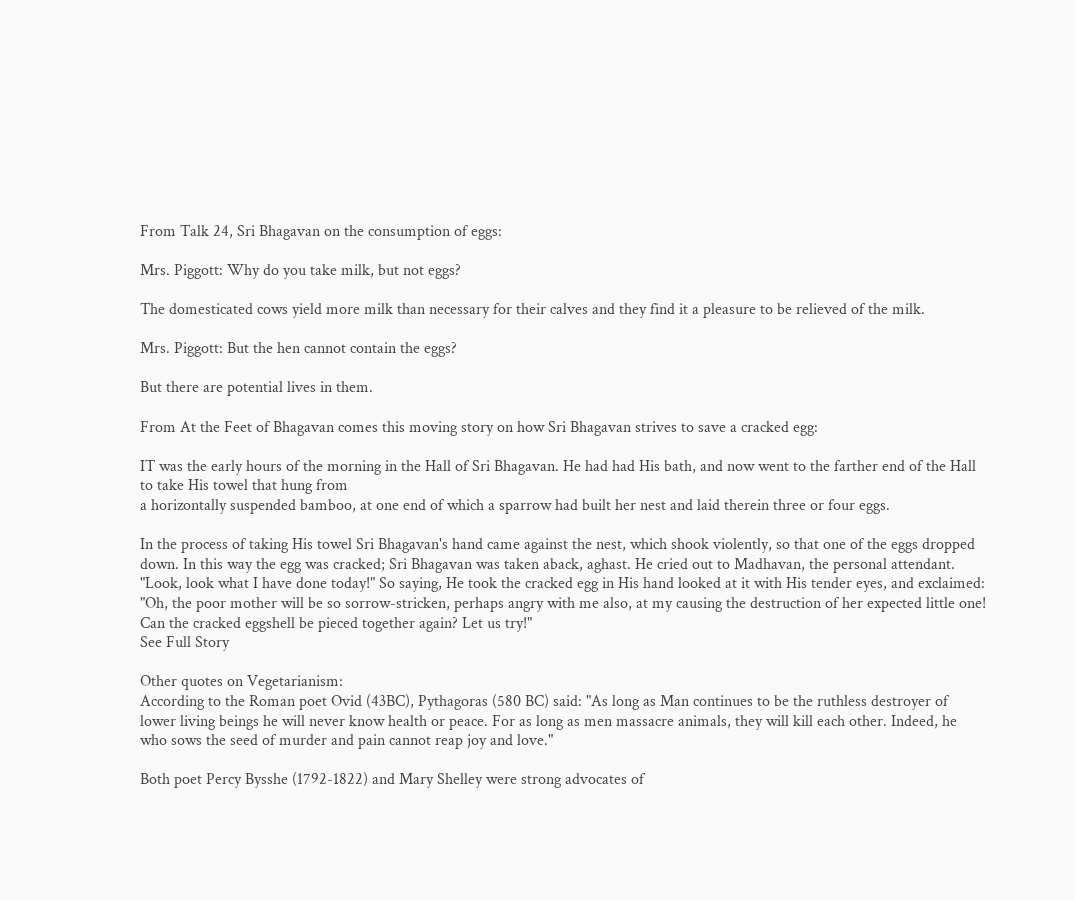From Talk 24, Sri Bhagavan on the consumption of eggs:

Mrs. Piggott: Why do you take milk, but not eggs?

The domesticated cows yield more milk than necessary for their calves and they find it a pleasure to be relieved of the milk.

Mrs. Piggott: But the hen cannot contain the eggs?

But there are potential lives in them.

From At the Feet of Bhagavan comes this moving story on how Sri Bhagavan strives to save a cracked egg:

IT was the early hours of the morning in the Hall of Sri Bhagavan. He had had His bath, and now went to the farther end of the Hall to take His towel that hung from
a horizontally suspended bamboo, at one end of which a sparrow had built her nest and laid therein three or four eggs.

In the process of taking His towel Sri Bhagavan's hand came against the nest, which shook violently, so that one of the eggs dropped down. In this way the egg was cracked; Sri Bhagavan was taken aback, aghast. He cried out to Madhavan, the personal attendant. "Look, look what I have done today!" So saying, He took the cracked egg in His hand looked at it with His tender eyes, and exclaimed: "Oh, the poor mother will be so sorrow-stricken, perhaps angry with me also, at my causing the destruction of her expected little one! Can the cracked eggshell be pieced together again? Let us try!"
See Full Story

Other quotes on Vegetarianism:
According to the Roman poet Ovid (43BC), Pythagoras (580 BC) said: "As long as Man continues to be the ruthless destroyer of lower living beings he will never know health or peace. For as long as men massacre animals, they will kill each other. Indeed, he who sows the seed of murder and pain cannot reap joy and love."

Both poet Percy Bysshe (1792-1822) and Mary Shelley were strong advocates of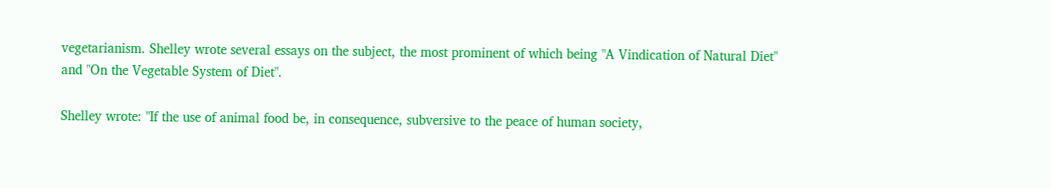vegetarianism. Shelley wrote several essays on the subject, the most prominent of which being "A Vindication of Natural Diet" and "On the Vegetable System of Diet".

Shelley wrote: "If the use of animal food be, in consequence, subversive to the peace of human society,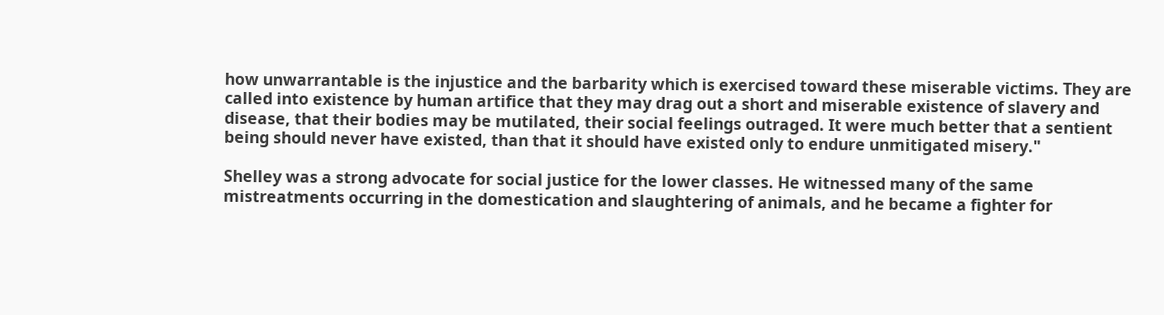how unwarrantable is the injustice and the barbarity which is exercised toward these miserable victims. They are called into existence by human artifice that they may drag out a short and miserable existence of slavery and disease, that their bodies may be mutilated, their social feelings outraged. It were much better that a sentient being should never have existed, than that it should have existed only to endure unmitigated misery."

Shelley was a strong advocate for social justice for the lower classes. He witnessed many of the same mistreatments occurring in the domestication and slaughtering of animals, and he became a fighter for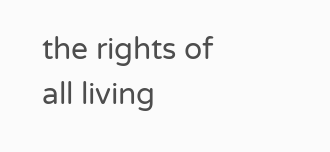the rights of all living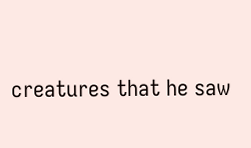creatures that he saw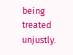being treated unjustly.